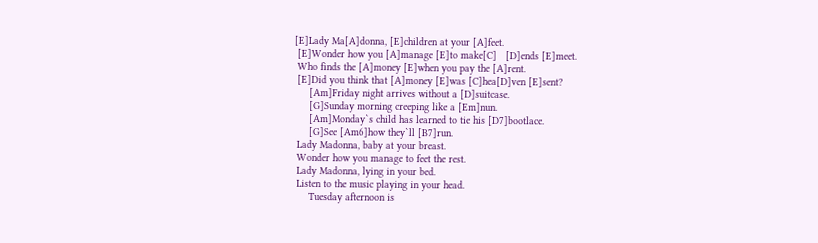[E]Lady Ma[A]donna, [E]children at your [A]feet.
 [E]Wonder how you [A]manage [E]to make[C]   [D]ends [E]meet.
 Who finds the [A]money [E]when you pay the [A]rent.
 [E]Did you think that [A]money [E]was [C]hea[D]ven [E]sent?
     [Am]Friday night arrives without a [D]suitcase.
     [G]Sunday morning creeping like a [Em]nun.
     [Am]Monday`s child has learned to tie his [D7]bootlace.
     [G]See [Am6]how they`ll [B7]run.
 Lady Madonna, baby at your breast.
 Wonder how you manage to feet the rest.
 Lady Madonna, lying in your bed.
 Listen to the music playing in your head.
     Tuesday afternoon is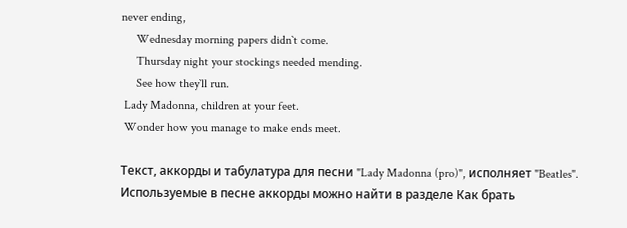never ending,
     Wednesday morning papers didn`t come.
     Thursday night your stockings needed mending.
     See how they`ll run.
 Lady Madonna, children at your feet.
 Wonder how you manage to make ends meet.

Текст, аккорды и табулатура для песни "Lady Madonna (pro)", исполняет "Beatles".
Используемые в песне аккорды можно найти в разделе Как брать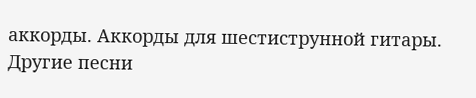аккорды. Аккорды для шестиструнной гитары. Другие песни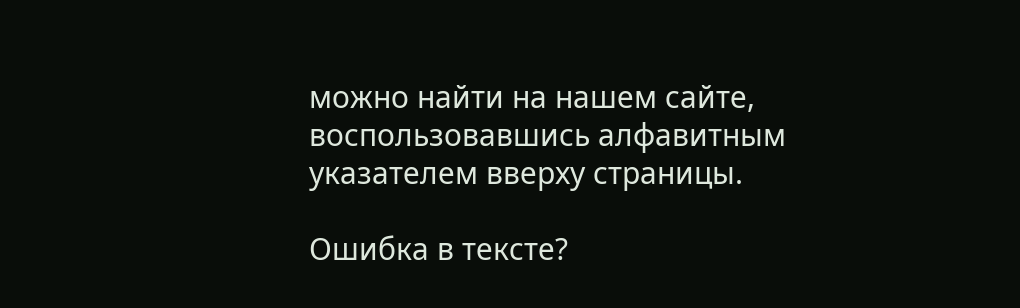можно найти на нашем сайте, воспользовавшись алфавитным указателем вверху страницы.

Ошибка в тексте?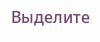Выделите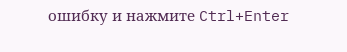ошибку и нажмите Ctrl+Enter